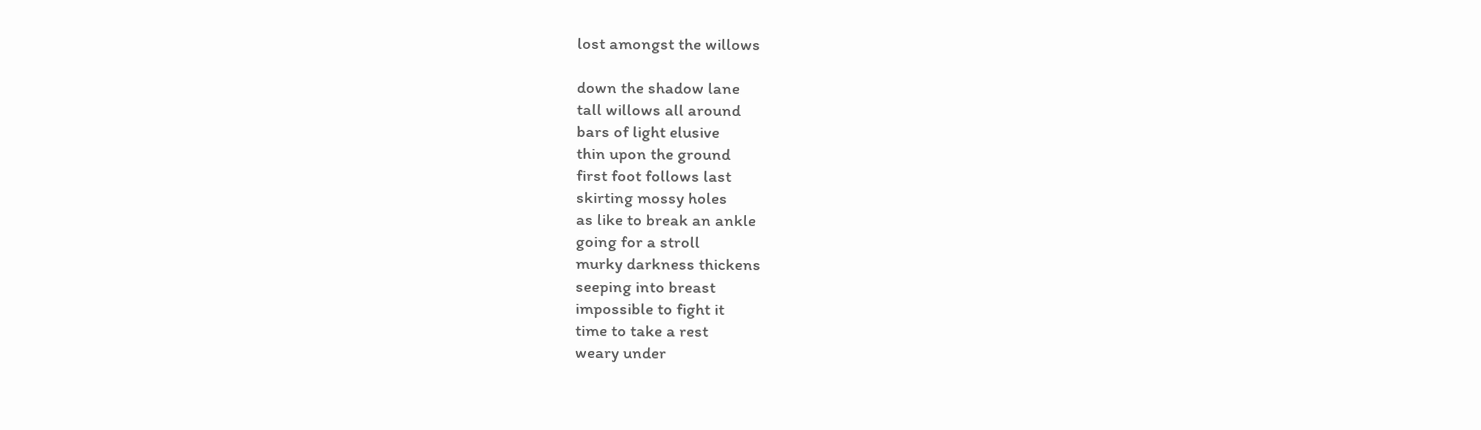lost amongst the willows

down the shadow lane
tall willows all around
bars of light elusive
thin upon the ground
first foot follows last
skirting mossy holes
as like to break an ankle
going for a stroll
murky darkness thickens
seeping into breast
impossible to fight it
time to take a rest
weary under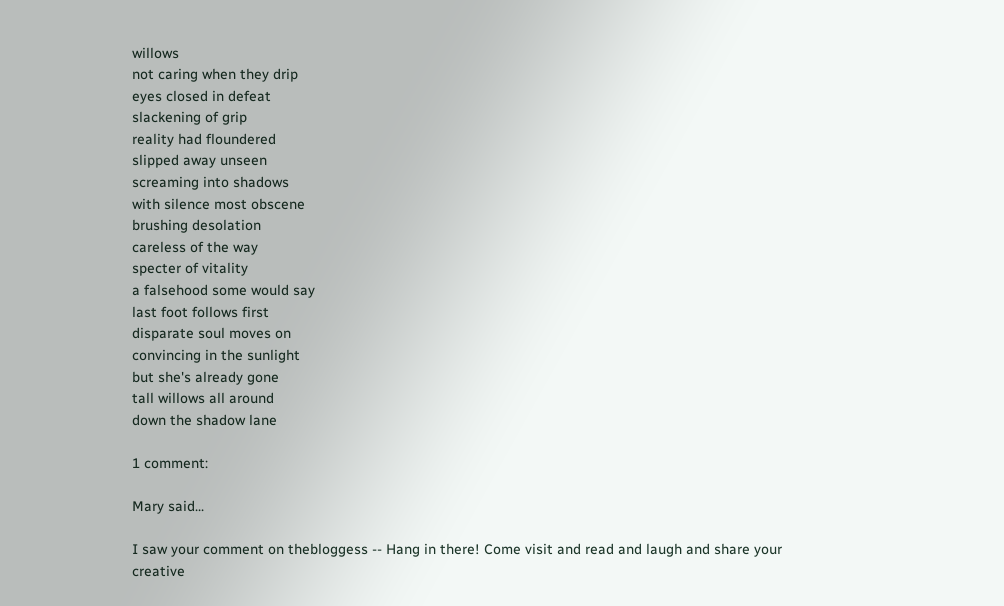willows
not caring when they drip
eyes closed in defeat
slackening of grip
reality had floundered
slipped away unseen
screaming into shadows
with silence most obscene
brushing desolation
careless of the way
specter of vitality
a falsehood some would say
last foot follows first
disparate soul moves on
convincing in the sunlight
but she's already gone
tall willows all around
down the shadow lane

1 comment:

Mary said...

I saw your comment on thebloggess -- Hang in there! Come visit and read and laugh and share your creative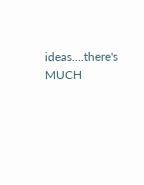ideas....there's MUCH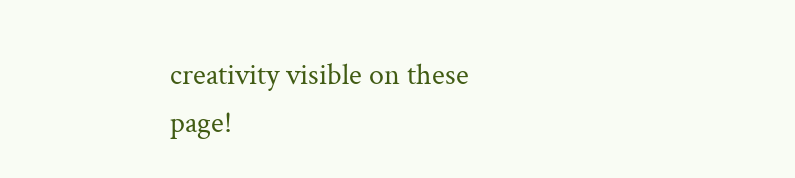creativity visible on these page!